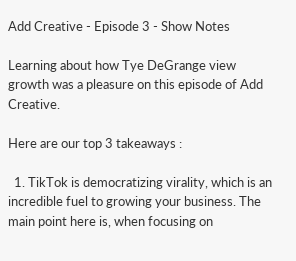Add Creative - Episode 3 - Show Notes

Learning about how Tye DeGrange view growth was a pleasure on this episode of Add Creative.

Here are our top 3 takeaways :

  1. TikTok is democratizing virality, which is an incredible fuel to growing your business. The main point here is, when focusing on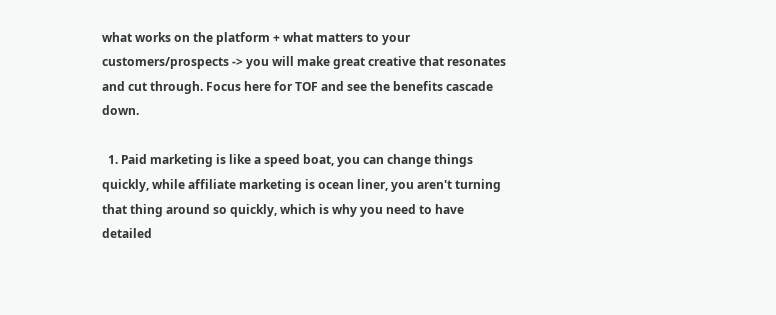what works on the platform + what matters to your customers/prospects -> you will make great creative that resonates and cut through. Focus here for TOF and see the benefits cascade down.

  1. Paid marketing is like a speed boat, you can change things quickly, while affiliate marketing is ocean liner, you aren't turning that thing around so quickly, which is why you need to have detailed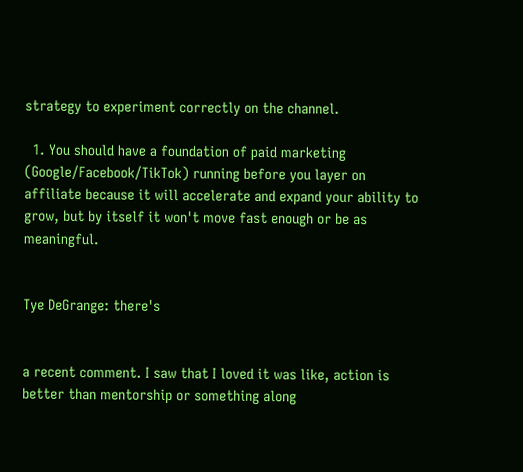strategy to experiment correctly on the channel.

  1. You should have a foundation of paid marketing (Google/Facebook/TikTok) running before you layer on affiliate because it will accelerate and expand your ability to grow, but by itself it won't move fast enough or be as meaningful.


Tye DeGrange: there's


a recent comment. I saw that I loved it was like, action is better than mentorship or something along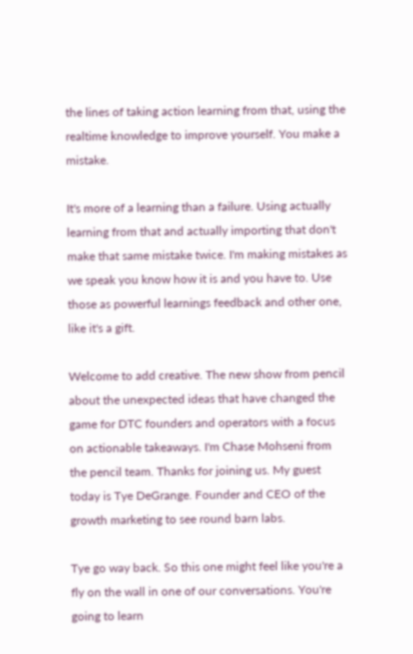the lines of taking action learning from that, using the realtime knowledge to improve yourself. You make a mistake.

It's more of a learning than a failure. Using actually learning from that and actually importing that don't make that same mistake twice. I'm making mistakes as we speak you know how it is and you have to. Use those as powerful learnings feedback and other one, like it's a gift.

Welcome to add creative. The new show from pencil about the unexpected ideas that have changed the game for DTC founders and operators with a focus on actionable takeaways. I'm Chase Mohseni from the pencil team. Thanks for joining us. My guest today is Tye DeGrange. Founder and CEO of the growth marketing to see round barn labs.

Tye go way back. So this one might feel like you're a fly on the wall in one of our conversations. You're going to learn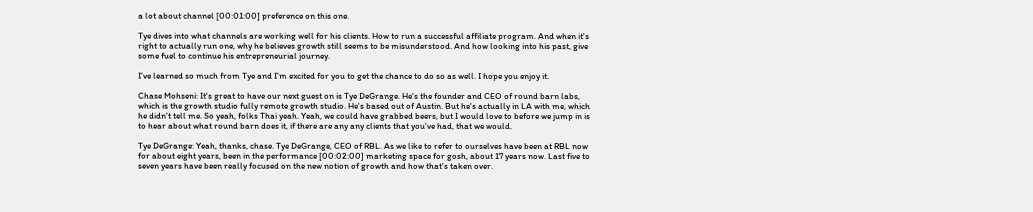a lot about channel [00:01:00] preference on this one.

Tye dives into what channels are working well for his clients. How to run a successful affiliate program. And when it's right to actually run one, why he believes growth still seems to be misunderstood. And how looking into his past, give some fuel to continue his entrepreneurial journey.

I've learned so much from Tye and I'm excited for you to get the chance to do so as well. I hope you enjoy it.

Chase Mohseni: It's great to have our next guest on is Tye DeGrange. He's the founder and CEO of round barn labs, which is the growth studio fully remote growth studio. He's based out of Austin. But he's actually in LA with me, which he didn't tell me. So yeah, folks Thai yeah. Yeah, we could have grabbed beers, but I would love to before we jump in is to hear about what round barn does it, if there are any any clients that you've had, that we would.

Tye DeGrange: Yeah, thanks, chase. Tye DeGrange, CEO of RBL. As we like to refer to ourselves have been at RBL now for about eight years, been in the performance [00:02:00] marketing space for gosh, about 17 years now. Last five to seven years have been really focused on the new notion of growth and how that's taken over.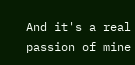And it's a real passion of mine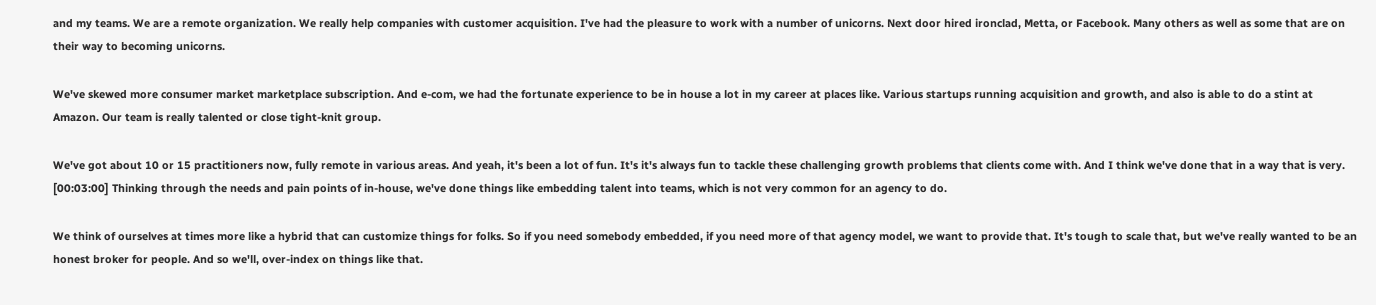and my teams. We are a remote organization. We really help companies with customer acquisition. I've had the pleasure to work with a number of unicorns. Next door hired ironclad, Metta, or Facebook. Many others as well as some that are on their way to becoming unicorns.

We've skewed more consumer market marketplace subscription. And e-com, we had the fortunate experience to be in house a lot in my career at places like. Various startups running acquisition and growth, and also is able to do a stint at Amazon. Our team is really talented or close tight-knit group.

We've got about 10 or 15 practitioners now, fully remote in various areas. And yeah, it's been a lot of fun. It's it's always fun to tackle these challenging growth problems that clients come with. And I think we've done that in a way that is very. [00:03:00] Thinking through the needs and pain points of in-house, we've done things like embedding talent into teams, which is not very common for an agency to do.

We think of ourselves at times more like a hybrid that can customize things for folks. So if you need somebody embedded, if you need more of that agency model, we want to provide that. It's tough to scale that, but we've really wanted to be an honest broker for people. And so we'll, over-index on things like that.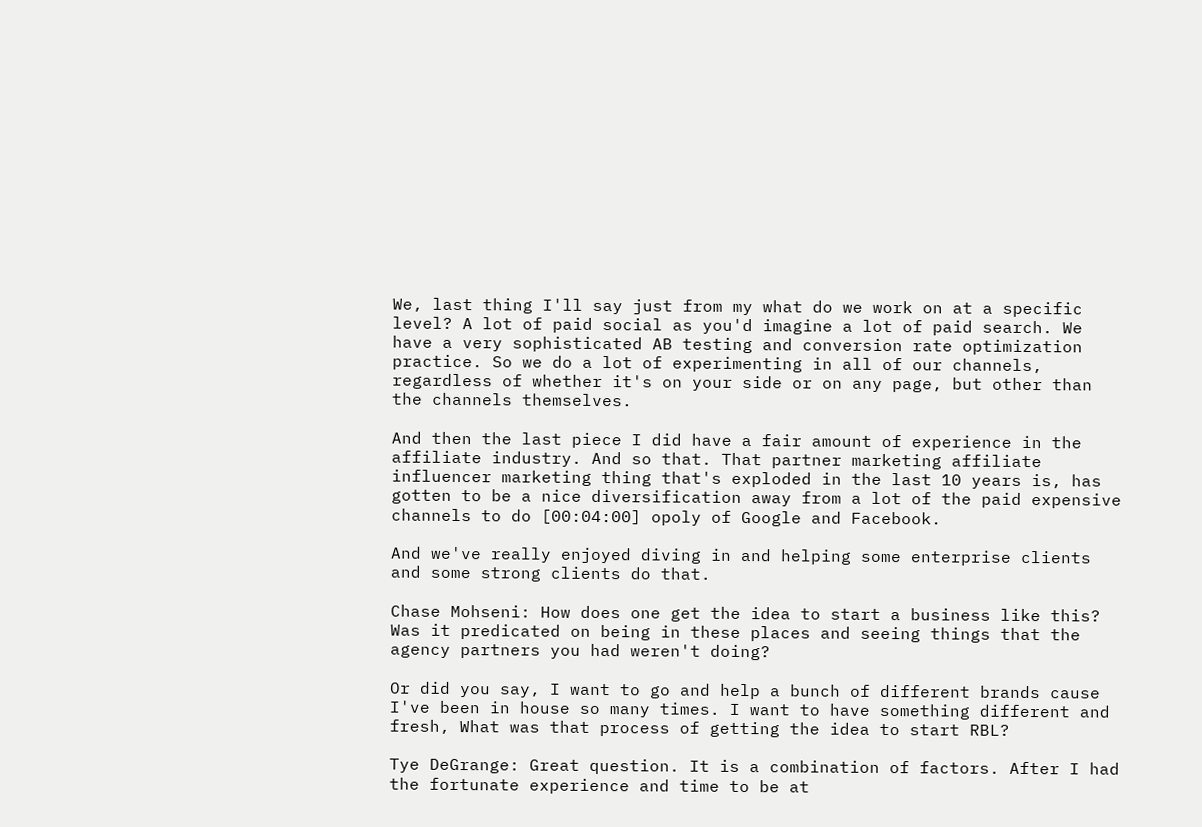We, last thing I'll say just from my what do we work on at a specific level? A lot of paid social as you'd imagine a lot of paid search. We have a very sophisticated AB testing and conversion rate optimization practice. So we do a lot of experimenting in all of our channels, regardless of whether it's on your side or on any page, but other than the channels themselves.

And then the last piece I did have a fair amount of experience in the affiliate industry. And so that. That partner marketing affiliate influencer marketing thing that's exploded in the last 10 years is, has gotten to be a nice diversification away from a lot of the paid expensive channels to do [00:04:00] opoly of Google and Facebook.

And we've really enjoyed diving in and helping some enterprise clients and some strong clients do that.

Chase Mohseni: How does one get the idea to start a business like this? Was it predicated on being in these places and seeing things that the agency partners you had weren't doing?

Or did you say, I want to go and help a bunch of different brands cause I've been in house so many times. I want to have something different and fresh, What was that process of getting the idea to start RBL?

Tye DeGrange: Great question. It is a combination of factors. After I had the fortunate experience and time to be at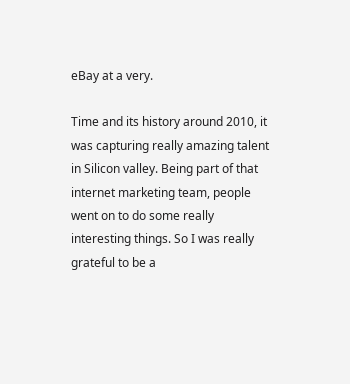eBay at a very.

Time and its history around 2010, it was capturing really amazing talent in Silicon valley. Being part of that internet marketing team, people went on to do some really interesting things. So I was really grateful to be a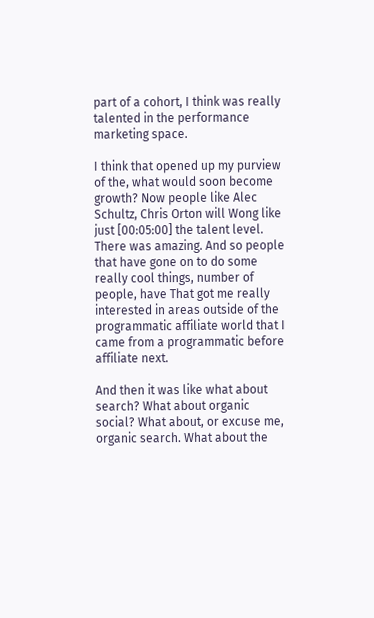part of a cohort, I think was really talented in the performance marketing space.

I think that opened up my purview of the, what would soon become growth? Now people like Alec Schultz, Chris Orton will Wong like just [00:05:00] the talent level. There was amazing. And so people that have gone on to do some really cool things, number of people, have That got me really interested in areas outside of the programmatic affiliate world that I came from a programmatic before affiliate next.

And then it was like what about search? What about organic social? What about, or excuse me, organic search. What about the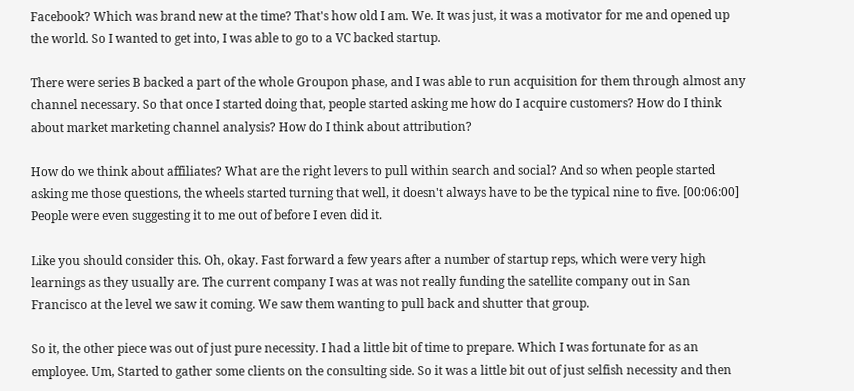Facebook? Which was brand new at the time? That's how old I am. We. It was just, it was a motivator for me and opened up the world. So I wanted to get into, I was able to go to a VC backed startup.

There were series B backed a part of the whole Groupon phase, and I was able to run acquisition for them through almost any channel necessary. So that once I started doing that, people started asking me how do I acquire customers? How do I think about market marketing channel analysis? How do I think about attribution?

How do we think about affiliates? What are the right levers to pull within search and social? And so when people started asking me those questions, the wheels started turning that well, it doesn't always have to be the typical nine to five. [00:06:00] People were even suggesting it to me out of before I even did it.

Like you should consider this. Oh, okay. Fast forward a few years after a number of startup reps, which were very high learnings as they usually are. The current company I was at was not really funding the satellite company out in San Francisco at the level we saw it coming. We saw them wanting to pull back and shutter that group.

So it, the other piece was out of just pure necessity. I had a little bit of time to prepare. Which I was fortunate for as an employee. Um, Started to gather some clients on the consulting side. So it was a little bit out of just selfish necessity and then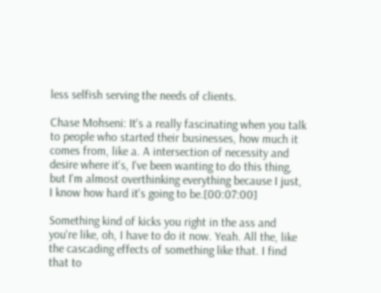less selfish serving the needs of clients.

Chase Mohseni: It's a really fascinating when you talk to people who started their businesses, how much it comes from, like a. A intersection of necessity and desire where it's, I've been wanting to do this thing, but I'm almost overthinking everything because I just, I know how hard it's going to be.[00:07:00]

Something kind of kicks you right in the ass and you're like, oh, I have to do it now. Yeah. All the, like the cascading effects of something like that. I find that to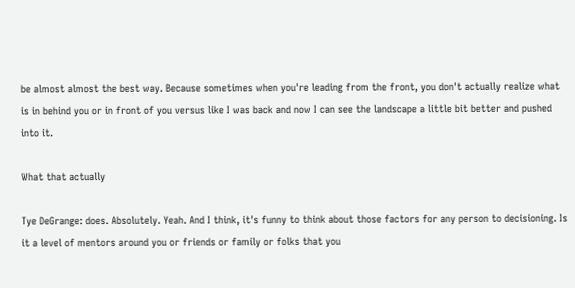be almost almost the best way. Because sometimes when you're leading from the front, you don't actually realize what is in behind you or in front of you versus like I was back and now I can see the landscape a little bit better and pushed into it.

What that actually

Tye DeGrange: does. Absolutely. Yeah. And I think, it's funny to think about those factors for any person to decisioning. Is it a level of mentors around you or friends or family or folks that you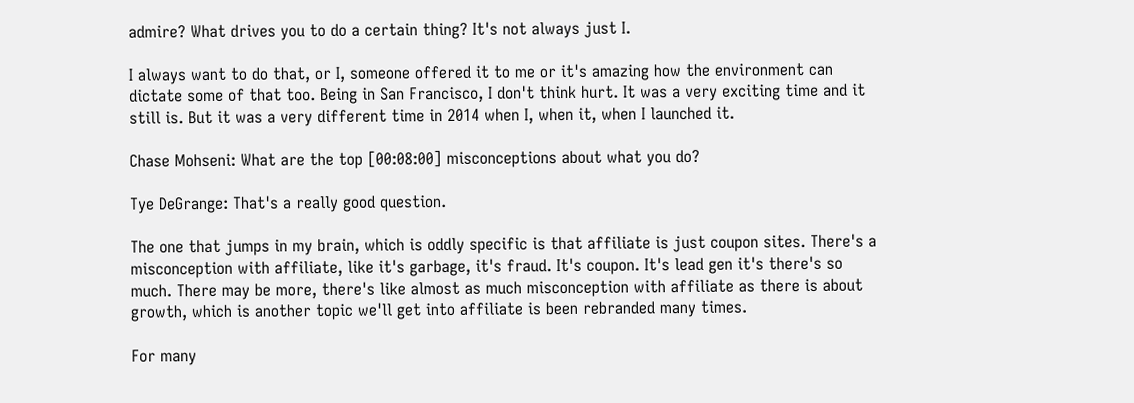admire? What drives you to do a certain thing? It's not always just I.

I always want to do that, or I, someone offered it to me or it's amazing how the environment can dictate some of that too. Being in San Francisco, I don't think hurt. It was a very exciting time and it still is. But it was a very different time in 2014 when I, when it, when I launched it.

Chase Mohseni: What are the top [00:08:00] misconceptions about what you do?

Tye DeGrange: That's a really good question.

The one that jumps in my brain, which is oddly specific is that affiliate is just coupon sites. There's a misconception with affiliate, like it's garbage, it's fraud. It's coupon. It's lead gen it's there's so much. There may be more, there's like almost as much misconception with affiliate as there is about growth, which is another topic we'll get into affiliate is been rebranded many times.

For many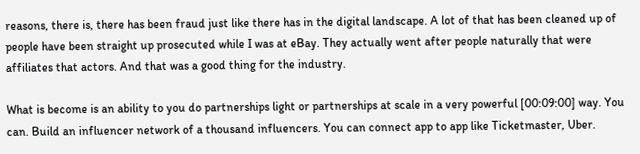reasons, there is, there has been fraud just like there has in the digital landscape. A lot of that has been cleaned up of people have been straight up prosecuted while I was at eBay. They actually went after people naturally that were affiliates that actors. And that was a good thing for the industry.

What is become is an ability to you do partnerships light or partnerships at scale in a very powerful [00:09:00] way. You can. Build an influencer network of a thousand influencers. You can connect app to app like Ticketmaster, Uber.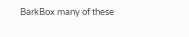BarkBox many of these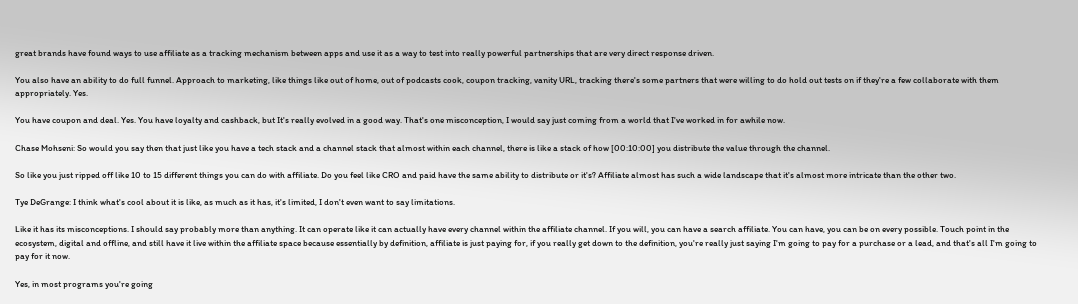great brands have found ways to use affiliate as a tracking mechanism between apps and use it as a way to test into really powerful partnerships that are very direct response driven.

You also have an ability to do full funnel. Approach to marketing, like things like out of home, out of podcasts cook, coupon tracking, vanity URL, tracking there's some partners that were willing to do hold out tests on if they're a few collaborate with them appropriately. Yes.

You have coupon and deal. Yes. You have loyalty and cashback, but It's really evolved in a good way. That's one misconception, I would say just coming from a world that I've worked in for awhile now.

Chase Mohseni: So would you say then that just like you have a tech stack and a channel stack that almost within each channel, there is like a stack of how [00:10:00] you distribute the value through the channel.

So like you just ripped off like 10 to 15 different things you can do with affiliate. Do you feel like CRO and paid have the same ability to distribute or it's? Affiliate almost has such a wide landscape that it's almost more intricate than the other two.

Tye DeGrange: I think what's cool about it is like, as much as it has, it's limited, I don't even want to say limitations.

Like it has its misconceptions. I should say probably more than anything. It can operate like it can actually have every channel within the affiliate channel. If you will, you can have a search affiliate. You can have, you can be on every possible. Touch point in the ecosystem, digital and offline, and still have it live within the affiliate space because essentially by definition, affiliate is just paying for, if you really get down to the definition, you're really just saying I'm going to pay for a purchase or a lead, and that's all I'm going to pay for it now.

Yes, in most programs you're going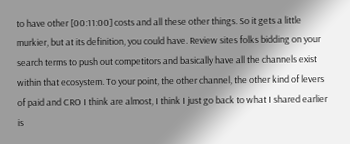to have other [00:11:00] costs and all these other things. So it gets a little murkier, but at its definition, you could have. Review sites folks bidding on your search terms to push out competitors and basically have all the channels exist within that ecosystem. To your point, the other channel, the other kind of levers of paid and CRO I think are almost, I think I just go back to what I shared earlier is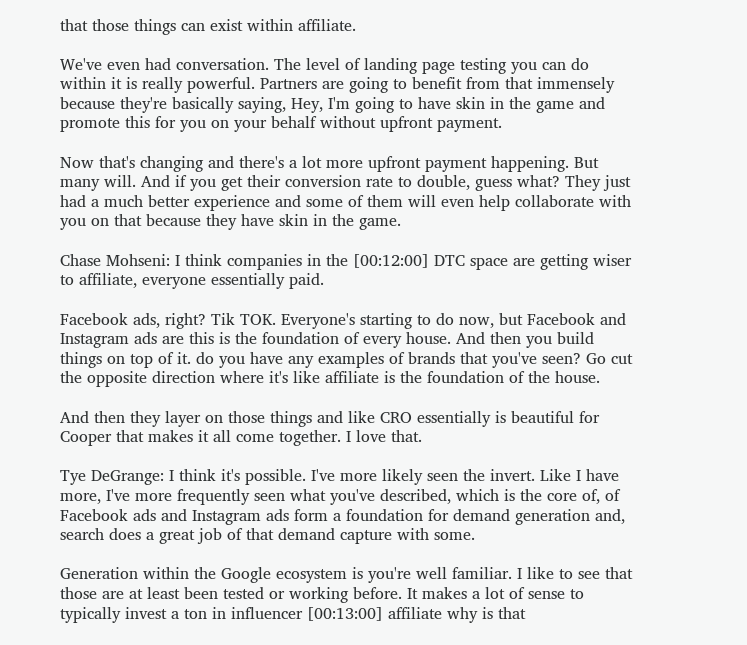that those things can exist within affiliate.

We've even had conversation. The level of landing page testing you can do within it is really powerful. Partners are going to benefit from that immensely because they're basically saying, Hey, I'm going to have skin in the game and promote this for you on your behalf without upfront payment.

Now that's changing and there's a lot more upfront payment happening. But many will. And if you get their conversion rate to double, guess what? They just had a much better experience and some of them will even help collaborate with you on that because they have skin in the game.

Chase Mohseni: I think companies in the [00:12:00] DTC space are getting wiser to affiliate, everyone essentially paid.

Facebook ads, right? Tik TOK. Everyone's starting to do now, but Facebook and Instagram ads are this is the foundation of every house. And then you build things on top of it. do you have any examples of brands that you've seen? Go cut the opposite direction where it's like affiliate is the foundation of the house.

And then they layer on those things and like CRO essentially is beautiful for Cooper that makes it all come together. I love that.

Tye DeGrange: I think it's possible. I've more likely seen the invert. Like I have more, I've more frequently seen what you've described, which is the core of, of Facebook ads and Instagram ads form a foundation for demand generation and, search does a great job of that demand capture with some.

Generation within the Google ecosystem is you're well familiar. I like to see that those are at least been tested or working before. It makes a lot of sense to typically invest a ton in influencer [00:13:00] affiliate why is that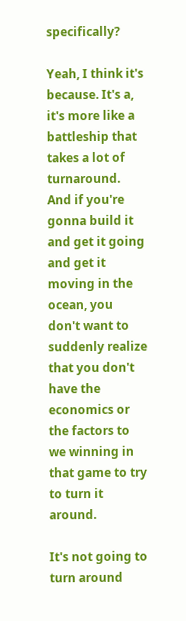specifically?

Yeah, I think it's because. It's a, it's more like a battleship that takes a lot of turnaround. And if you're gonna build it and get it going and get it moving in the ocean, you don't want to suddenly realize that you don't have the economics or the factors to we winning in that game to try to turn it around.

It's not going to turn around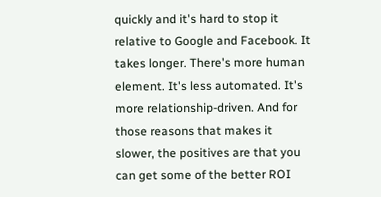quickly and it's hard to stop it relative to Google and Facebook. It takes longer. There's more human element. It's less automated. It's more relationship-driven. And for those reasons that makes it slower, the positives are that you can get some of the better ROI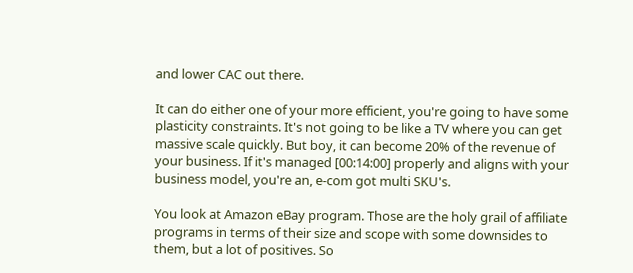and lower CAC out there.

It can do either one of your more efficient, you're going to have some plasticity constraints. It's not going to be like a TV where you can get massive scale quickly. But boy, it can become 20% of the revenue of your business. If it's managed [00:14:00] properly and aligns with your business model, you're an, e-com got multi SKU's.

You look at Amazon eBay program. Those are the holy grail of affiliate programs in terms of their size and scope with some downsides to them, but a lot of positives. So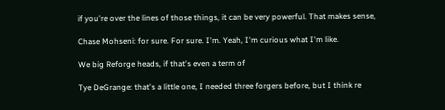if you're over the lines of those things, it can be very powerful. That makes sense,

Chase Mohseni: for sure. For sure. I'm. Yeah, I'm curious what I'm like.

We big Reforge heads, if that's even a term of

Tye DeGrange: that's a little one, I needed three forgers before, but I think re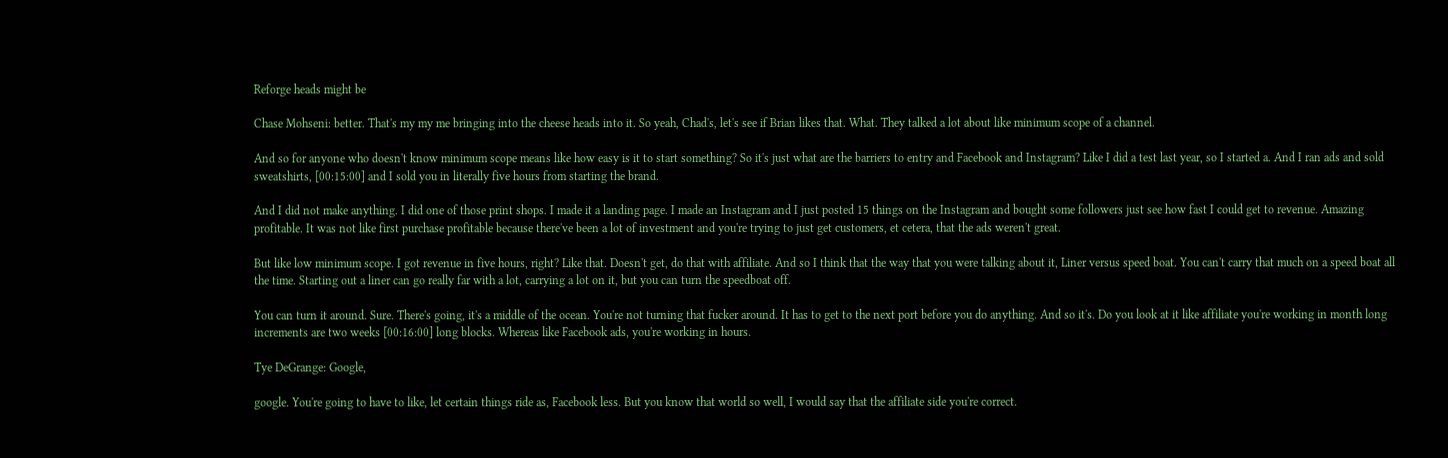Reforge heads might be

Chase Mohseni: better. That's my my me bringing into the cheese heads into it. So yeah, Chad's, let's see if Brian likes that. What. They talked a lot about like minimum scope of a channel.

And so for anyone who doesn't know minimum scope means like how easy is it to start something? So it's just what are the barriers to entry and Facebook and Instagram? Like I did a test last year, so I started a. And I ran ads and sold sweatshirts, [00:15:00] and I sold you in literally five hours from starting the brand.

And I did not make anything. I did one of those print shops. I made it a landing page. I made an Instagram and I just posted 15 things on the Instagram and bought some followers just see how fast I could get to revenue. Amazing profitable. It was not like first purchase profitable because there've been a lot of investment and you're trying to just get customers, et cetera, that the ads weren't great.

But like low minimum scope. I got revenue in five hours, right? Like that. Doesn't get, do that with affiliate. And so I think that the way that you were talking about it, Liner versus speed boat. You can't carry that much on a speed boat all the time. Starting out a liner can go really far with a lot, carrying a lot on it, but you can turn the speedboat off.

You can turn it around. Sure. There's going, it's a middle of the ocean. You're not turning that fucker around. It has to get to the next port before you do anything. And so it's. Do you look at it like affiliate you're working in month long increments are two weeks [00:16:00] long blocks. Whereas like Facebook ads, you're working in hours.

Tye DeGrange: Google,

google. You're going to have to like, let certain things ride as, Facebook less. But you know that world so well, I would say that the affiliate side you're correct.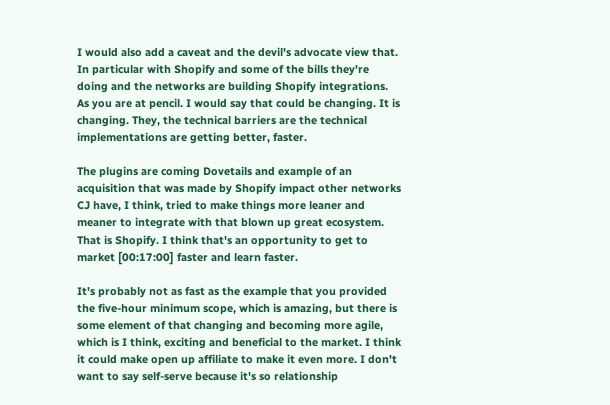I would also add a caveat and the devil's advocate view that. In particular with Shopify and some of the bills they're doing and the networks are building Shopify integrations. As you are at pencil. I would say that could be changing. It is changing. They, the technical barriers are the technical implementations are getting better, faster.

The plugins are coming Dovetails and example of an acquisition that was made by Shopify impact other networks CJ have, I think, tried to make things more leaner and meaner to integrate with that blown up great ecosystem. That is Shopify. I think that's an opportunity to get to market [00:17:00] faster and learn faster.

It's probably not as fast as the example that you provided the five-hour minimum scope, which is amazing, but there is some element of that changing and becoming more agile, which is I think, exciting and beneficial to the market. I think it could make open up affiliate to make it even more. I don't want to say self-serve because it's so relationship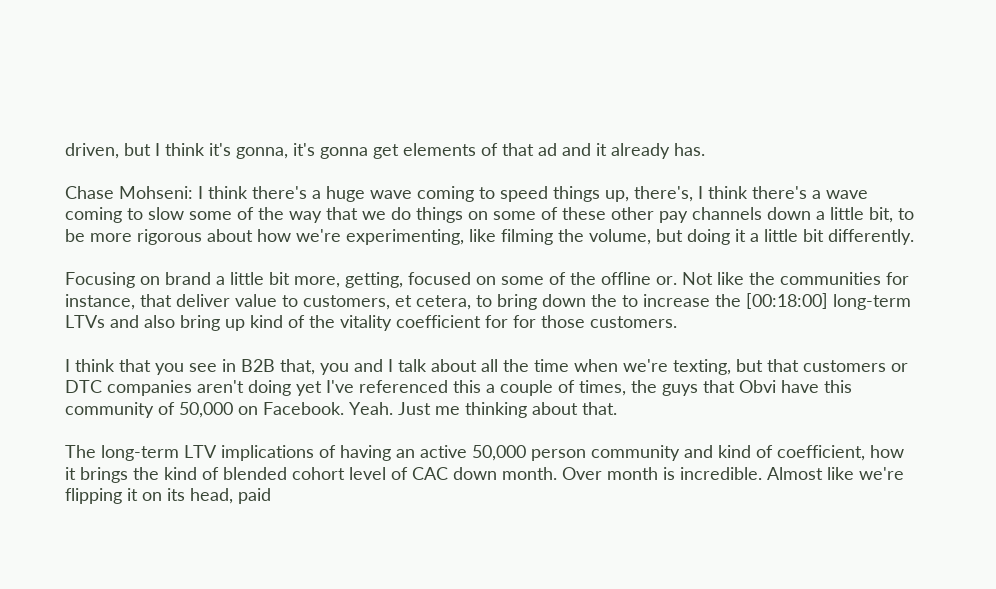driven, but I think it's gonna, it's gonna get elements of that ad and it already has.

Chase Mohseni: I think there's a huge wave coming to speed things up, there's, I think there's a wave coming to slow some of the way that we do things on some of these other pay channels down a little bit, to be more rigorous about how we're experimenting, like filming the volume, but doing it a little bit differently.

Focusing on brand a little bit more, getting, focused on some of the offline or. Not like the communities for instance, that deliver value to customers, et cetera, to bring down the to increase the [00:18:00] long-term LTVs and also bring up kind of the vitality coefficient for for those customers.

I think that you see in B2B that, you and I talk about all the time when we're texting, but that customers or DTC companies aren't doing yet I've referenced this a couple of times, the guys that Obvi have this community of 50,000 on Facebook. Yeah. Just me thinking about that.

The long-term LTV implications of having an active 50,000 person community and kind of coefficient, how it brings the kind of blended cohort level of CAC down month. Over month is incredible. Almost like we're flipping it on its head, paid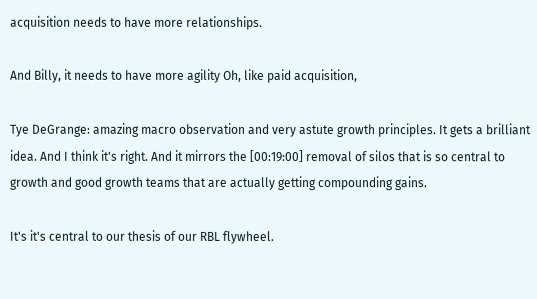acquisition needs to have more relationships.

And Billy, it needs to have more agility Oh, like paid acquisition,

Tye DeGrange: amazing macro observation and very astute growth principles. It gets a brilliant idea. And I think it's right. And it mirrors the [00:19:00] removal of silos that is so central to growth and good growth teams that are actually getting compounding gains.

It's it's central to our thesis of our RBL flywheel.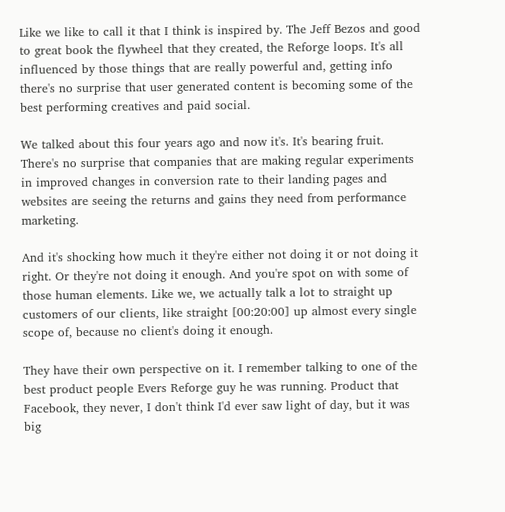Like we like to call it that I think is inspired by. The Jeff Bezos and good to great book the flywheel that they created, the Reforge loops. It's all influenced by those things that are really powerful and, getting info there's no surprise that user generated content is becoming some of the best performing creatives and paid social.

We talked about this four years ago and now it's. It's bearing fruit. There's no surprise that companies that are making regular experiments in improved changes in conversion rate to their landing pages and websites are seeing the returns and gains they need from performance marketing.

And it's shocking how much it they're either not doing it or not doing it right. Or they're not doing it enough. And you're spot on with some of those human elements. Like we, we actually talk a lot to straight up customers of our clients, like straight [00:20:00] up almost every single scope of, because no client's doing it enough.

They have their own perspective on it. I remember talking to one of the best product people Evers Reforge guy he was running. Product that Facebook, they never, I don't think I'd ever saw light of day, but it was big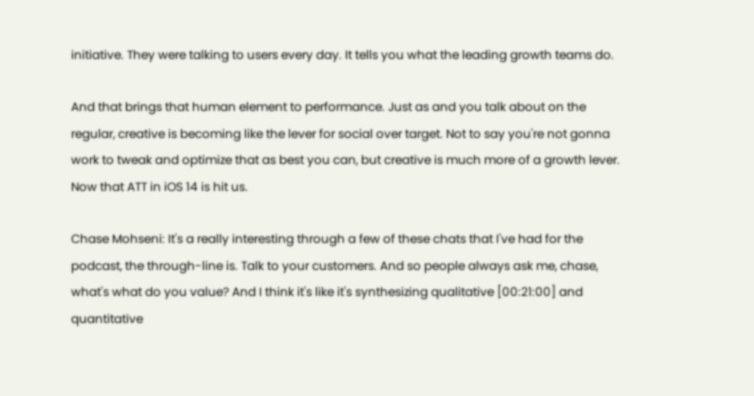initiative. They were talking to users every day. It tells you what the leading growth teams do.

And that brings that human element to performance. Just as and you talk about on the regular, creative is becoming like the lever for social over target. Not to say you're not gonna work to tweak and optimize that as best you can, but creative is much more of a growth lever. Now that ATT in iOS 14 is hit us.

Chase Mohseni: It's a really interesting through a few of these chats that I've had for the podcast, the through-line is. Talk to your customers. And so people always ask me, chase, what's what do you value? And I think it's like it's synthesizing qualitative [00:21:00] and quantitative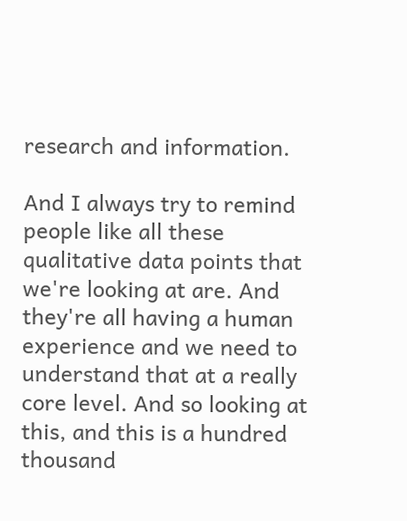research and information.

And I always try to remind people like all these qualitative data points that we're looking at are. And they're all having a human experience and we need to understand that at a really core level. And so looking at this, and this is a hundred thousand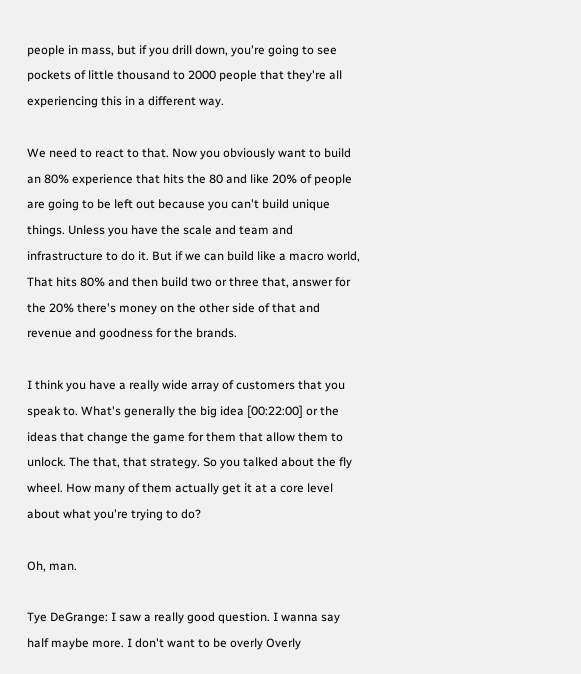people in mass, but if you drill down, you're going to see pockets of little thousand to 2000 people that they're all experiencing this in a different way.

We need to react to that. Now you obviously want to build an 80% experience that hits the 80 and like 20% of people are going to be left out because you can't build unique things. Unless you have the scale and team and infrastructure to do it. But if we can build like a macro world, That hits 80% and then build two or three that, answer for the 20% there's money on the other side of that and revenue and goodness for the brands.

I think you have a really wide array of customers that you speak to. What's generally the big idea [00:22:00] or the ideas that change the game for them that allow them to unlock. The that, that strategy. So you talked about the fly wheel. How many of them actually get it at a core level about what you're trying to do?

Oh, man.

Tye DeGrange: I saw a really good question. I wanna say half maybe more. I don't want to be overly Overly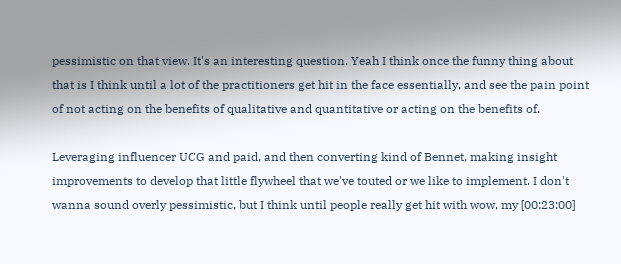pessimistic on that view. It's an interesting question. Yeah I think once the funny thing about that is I think until a lot of the practitioners get hit in the face essentially, and see the pain point of not acting on the benefits of qualitative and quantitative or acting on the benefits of.

Leveraging influencer UCG and paid, and then converting kind of Bennet, making insight improvements to develop that little flywheel that we've touted or we like to implement. I don't wanna sound overly pessimistic, but I think until people really get hit with wow, my [00:23:00]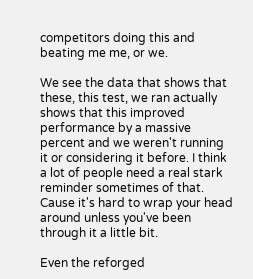competitors doing this and beating me me, or we.

We see the data that shows that these, this test, we ran actually shows that this improved performance by a massive percent and we weren't running it or considering it before. I think a lot of people need a real stark reminder sometimes of that. Cause it's hard to wrap your head around unless you've been through it a little bit.

Even the reforged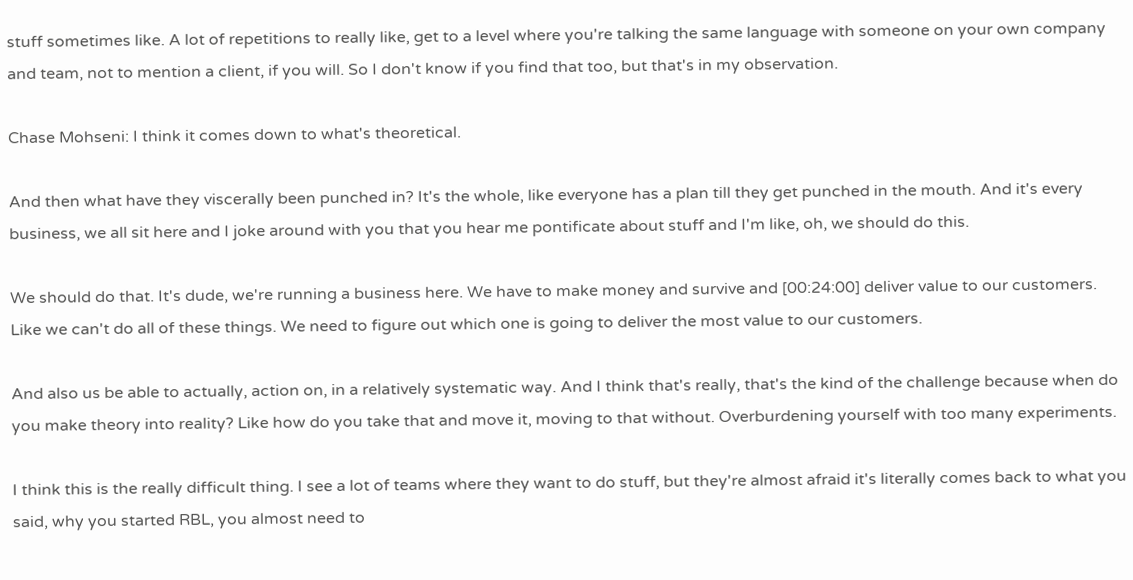stuff sometimes like. A lot of repetitions to really like, get to a level where you're talking the same language with someone on your own company and team, not to mention a client, if you will. So I don't know if you find that too, but that's in my observation.

Chase Mohseni: I think it comes down to what's theoretical.

And then what have they viscerally been punched in? It's the whole, like everyone has a plan till they get punched in the mouth. And it's every business, we all sit here and I joke around with you that you hear me pontificate about stuff and I'm like, oh, we should do this.

We should do that. It's dude, we're running a business here. We have to make money and survive and [00:24:00] deliver value to our customers. Like we can't do all of these things. We need to figure out which one is going to deliver the most value to our customers.

And also us be able to actually, action on, in a relatively systematic way. And I think that's really, that's the kind of the challenge because when do you make theory into reality? Like how do you take that and move it, moving to that without. Overburdening yourself with too many experiments.

I think this is the really difficult thing. I see a lot of teams where they want to do stuff, but they're almost afraid it's literally comes back to what you said, why you started RBL, you almost need to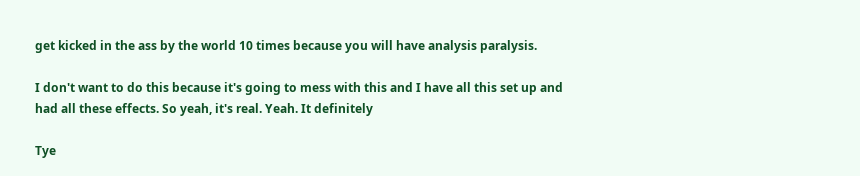get kicked in the ass by the world 10 times because you will have analysis paralysis.

I don't want to do this because it's going to mess with this and I have all this set up and had all these effects. So yeah, it's real. Yeah. It definitely

Tye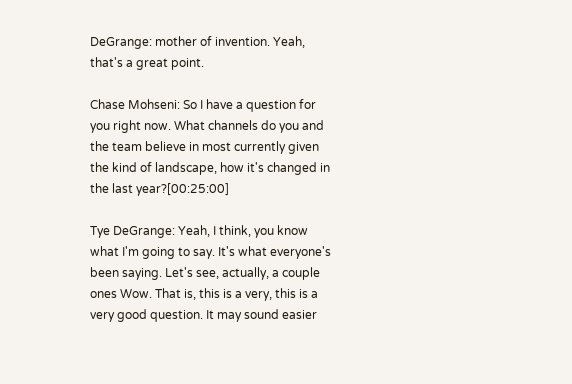DeGrange: mother of invention. Yeah, that's a great point.

Chase Mohseni: So I have a question for you right now. What channels do you and the team believe in most currently given the kind of landscape, how it's changed in the last year?[00:25:00]

Tye DeGrange: Yeah, I think, you know what I'm going to say. It's what everyone's been saying. Let's see, actually, a couple ones Wow. That is, this is a very, this is a very good question. It may sound easier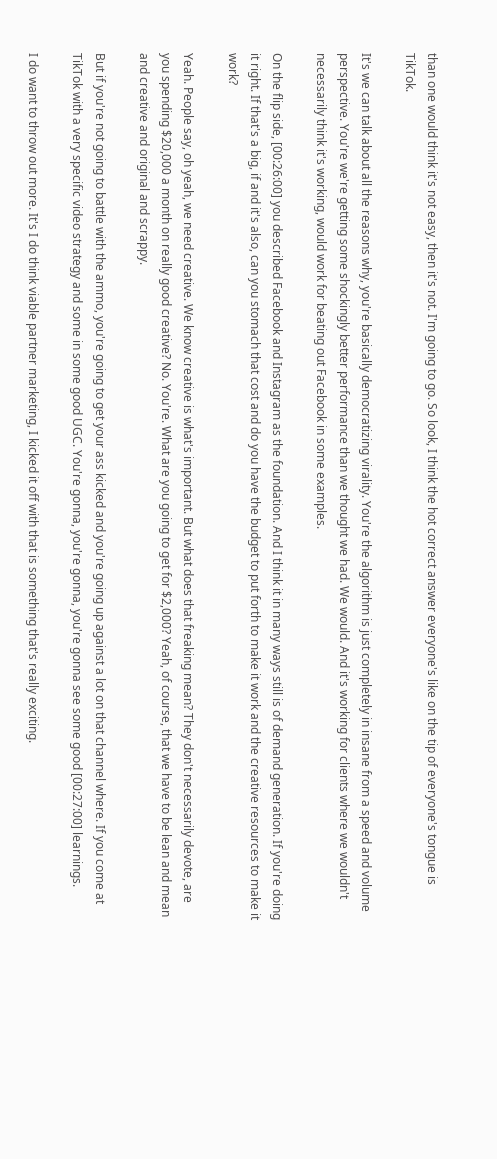than one would think it's not easy, then it's not. I'm going to go. So look, I think the hot correct answer everyone's like on the tip of everyone's tongue is TikTok.

It's we can talk about all the reasons why, you're basically democratizing virality. You're the algorithm is just completely in insane from a speed and volume perspective. You're we're getting some shockingly better performance than we thought we had. We would. And it's working for clients where we wouldn't necessarily think it's working, would work for beating out Facebook in some examples.

On the flip side, [00:26:00] you described Facebook and Instagram as the foundation. And I think it in many ways still is of demand generation. If you're doing it right. If that's a big, if and it's also, can you stomach that cost and do you have the budget to put forth to make it work and the creative resources to make it work?

Yeah. People say, oh yeah, we need creative. We know creative is what's important. But what does that freaking mean? They don't necessarily devote, are you spending $20,000 a month on really good creative? No. You're. What are you going to get for $2,000? Yeah, of course, that we have to be lean and mean and creative and original and scrappy.

But if you're not going to battle with the ammo, you're going to get your ass kicked and you're going up against a lot on that channel where. If you come at TikTok with a very specific video strategy and some in some good UGC. You're gonna, you're gonna, you're gonna see some good [00:27:00] learnings.

I do want to throw out more. It's I do think viable partner marketing, I kicked it off with that is something that's really exciting.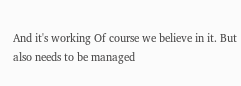And it's working Of course we believe in it. But also needs to be managed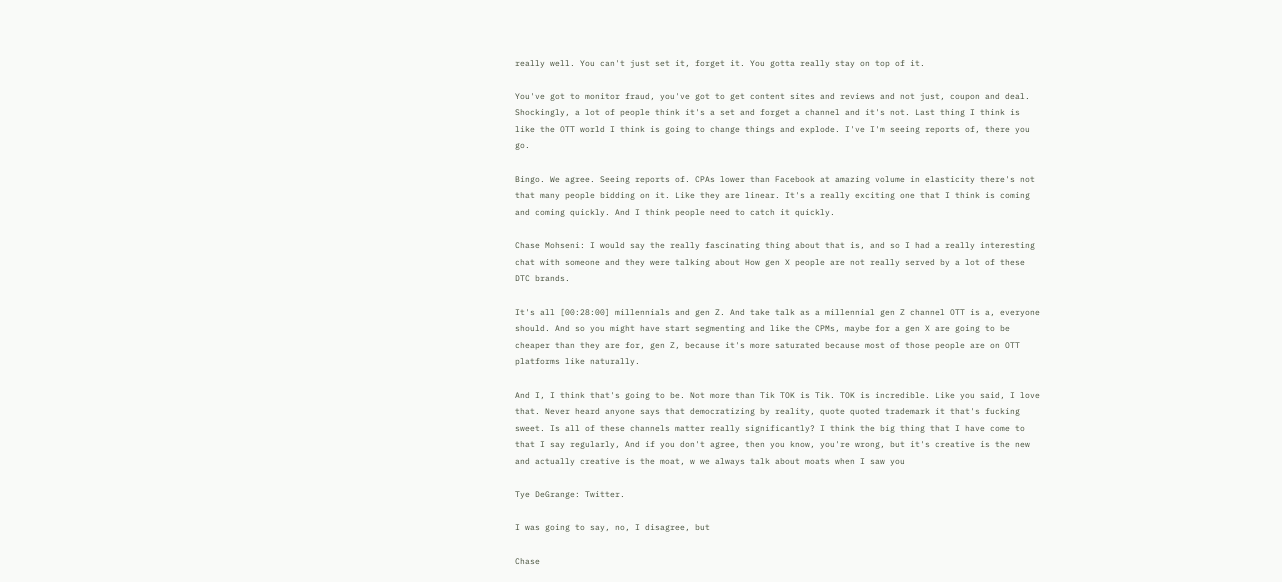really well. You can't just set it, forget it. You gotta really stay on top of it.

You've got to monitor fraud, you've got to get content sites and reviews and not just, coupon and deal. Shockingly, a lot of people think it's a set and forget a channel and it's not. Last thing I think is like the OTT world I think is going to change things and explode. I've I'm seeing reports of, there you go.

Bingo. We agree. Seeing reports of. CPAs lower than Facebook at amazing volume in elasticity there's not that many people bidding on it. Like they are linear. It's a really exciting one that I think is coming and coming quickly. And I think people need to catch it quickly.

Chase Mohseni: I would say the really fascinating thing about that is, and so I had a really interesting chat with someone and they were talking about How gen X people are not really served by a lot of these DTC brands.

It's all [00:28:00] millennials and gen Z. And take talk as a millennial gen Z channel OTT is a, everyone should. And so you might have start segmenting and like the CPMs, maybe for a gen X are going to be cheaper than they are for, gen Z, because it's more saturated because most of those people are on OTT platforms like naturally.

And I, I think that's going to be. Not more than Tik TOK is Tik. TOK is incredible. Like you said, I love that. Never heard anyone says that democratizing by reality, quote quoted trademark it that's fucking sweet. Is all of these channels matter really significantly? I think the big thing that I have come to that I say regularly, And if you don't agree, then you know, you're wrong, but it's creative is the new and actually creative is the moat, w we always talk about moats when I saw you

Tye DeGrange: Twitter.

I was going to say, no, I disagree, but

Chase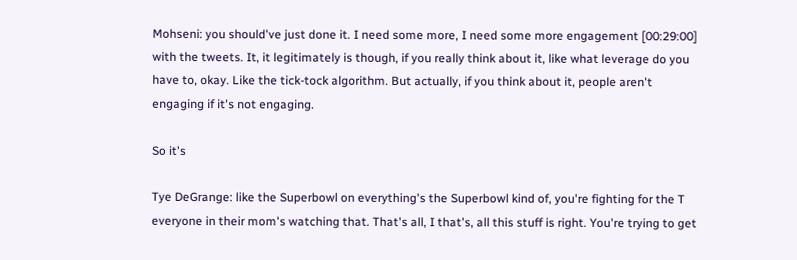Mohseni: you should've just done it. I need some more, I need some more engagement [00:29:00] with the tweets. It, it legitimately is though, if you really think about it, like what leverage do you have to, okay. Like the tick-tock algorithm. But actually, if you think about it, people aren't engaging if it's not engaging.

So it's

Tye DeGrange: like the Superbowl on everything's the Superbowl kind of, you're fighting for the T everyone in their mom's watching that. That's all, I that's, all this stuff is right. You're trying to get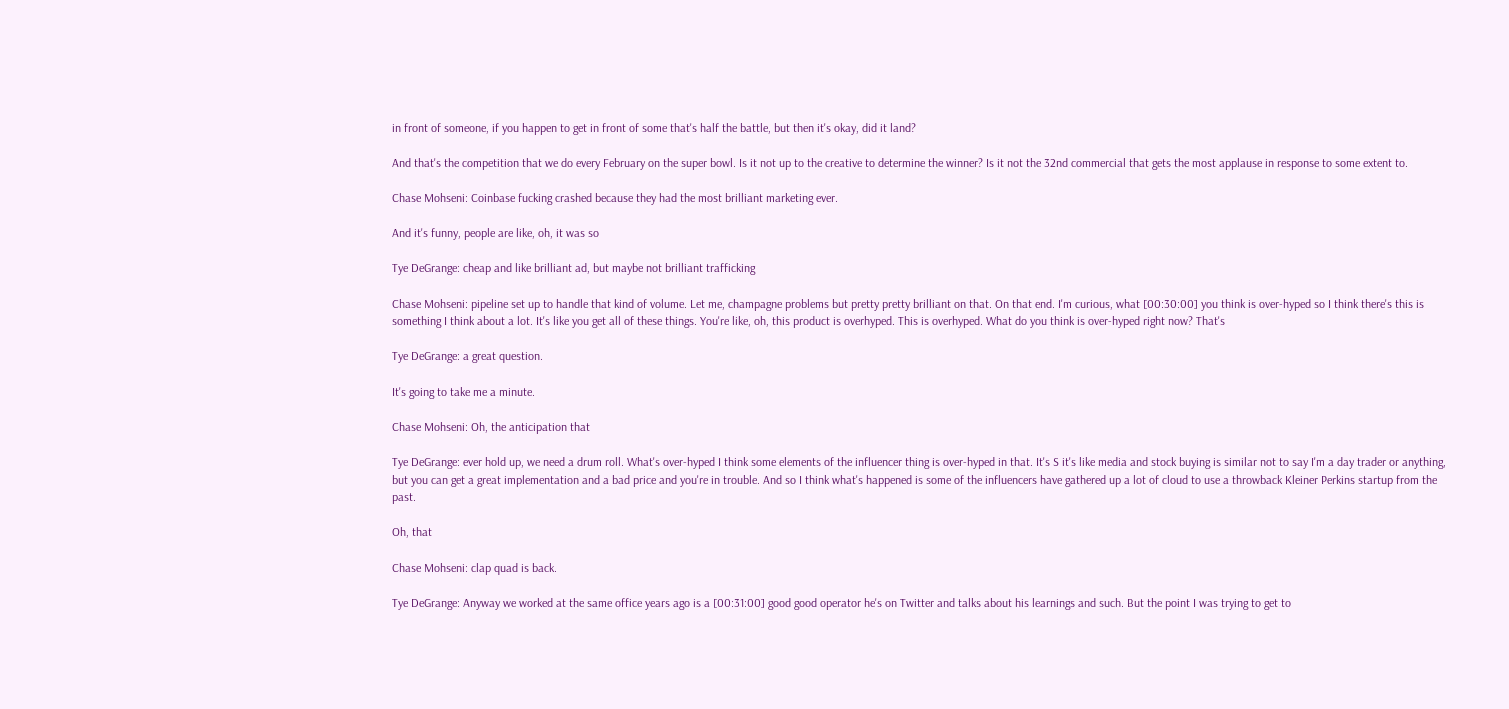in front of someone, if you happen to get in front of some that's half the battle, but then it's okay, did it land?

And that's the competition that we do every February on the super bowl. Is it not up to the creative to determine the winner? Is it not the 32nd commercial that gets the most applause in response to some extent to.

Chase Mohseni: Coinbase fucking crashed because they had the most brilliant marketing ever.

And it's funny, people are like, oh, it was so

Tye DeGrange: cheap and like brilliant ad, but maybe not brilliant trafficking

Chase Mohseni: pipeline set up to handle that kind of volume. Let me, champagne problems but pretty pretty brilliant on that. On that end. I'm curious, what [00:30:00] you think is over-hyped so I think there's this is something I think about a lot. It's like you get all of these things. You're like, oh, this product is overhyped. This is overhyped. What do you think is over-hyped right now? That's

Tye DeGrange: a great question.

It's going to take me a minute.

Chase Mohseni: Oh, the anticipation that

Tye DeGrange: ever hold up, we need a drum roll. What's over-hyped I think some elements of the influencer thing is over-hyped in that. It's S it's like media and stock buying is similar not to say I'm a day trader or anything, but you can get a great implementation and a bad price and you're in trouble. And so I think what's happened is some of the influencers have gathered up a lot of cloud to use a throwback Kleiner Perkins startup from the past.

Oh, that

Chase Mohseni: clap quad is back.

Tye DeGrange: Anyway we worked at the same office years ago is a [00:31:00] good good operator he's on Twitter and talks about his learnings and such. But the point I was trying to get to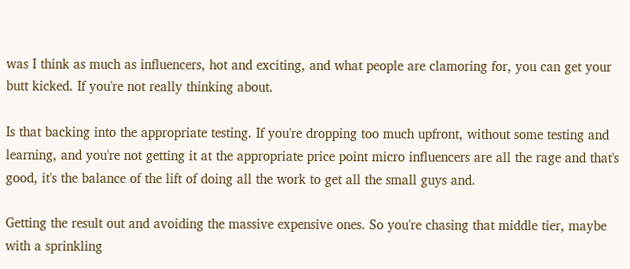was I think as much as influencers, hot and exciting, and what people are clamoring for, you can get your butt kicked. If you're not really thinking about.

Is that backing into the appropriate testing. If you're dropping too much upfront, without some testing and learning, and you're not getting it at the appropriate price point micro influencers are all the rage and that's good, it's the balance of the lift of doing all the work to get all the small guys and.

Getting the result out and avoiding the massive expensive ones. So you're chasing that middle tier, maybe with a sprinkling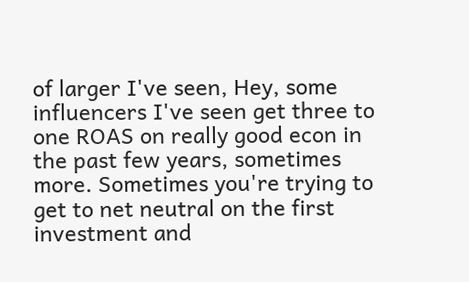of larger I've seen, Hey, some influencers I've seen get three to one ROAS on really good econ in the past few years, sometimes more. Sometimes you're trying to get to net neutral on the first investment and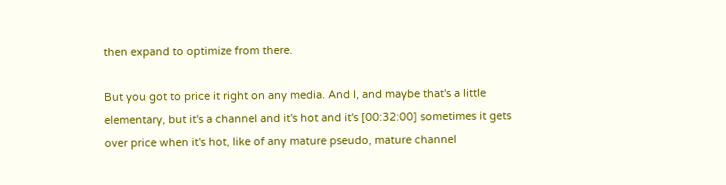then expand to optimize from there.

But you got to price it right on any media. And I, and maybe that's a little elementary, but it's a channel and it's hot and it's [00:32:00] sometimes it gets over price when it's hot, like of any mature pseudo, mature channel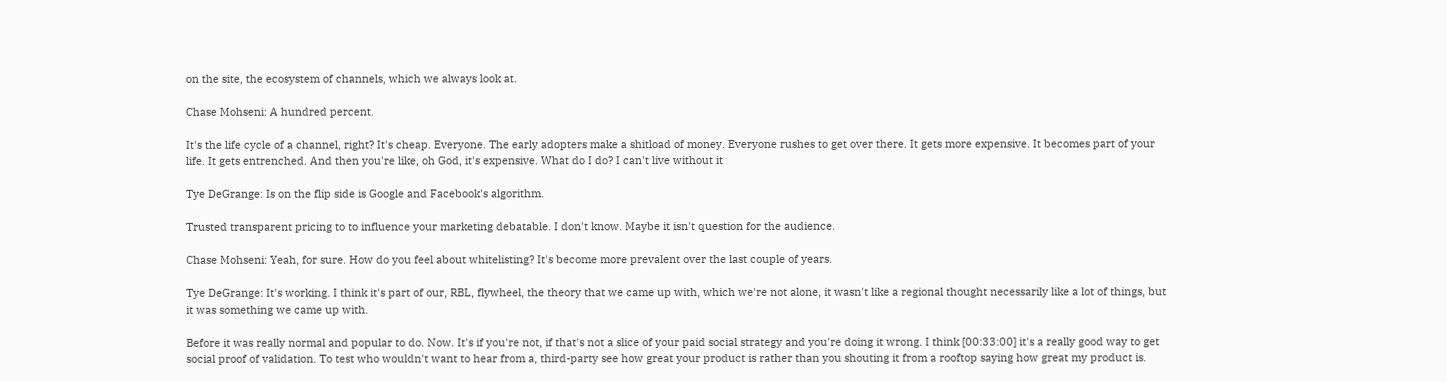on the site, the ecosystem of channels, which we always look at.

Chase Mohseni: A hundred percent.

It's the life cycle of a channel, right? It's cheap. Everyone. The early adopters make a shitload of money. Everyone rushes to get over there. It gets more expensive. It becomes part of your life. It gets entrenched. And then you're like, oh God, it's expensive. What do I do? I can't live without it

Tye DeGrange: Is on the flip side is Google and Facebook's algorithm.

Trusted transparent pricing to to influence your marketing debatable. I don't know. Maybe it isn't question for the audience.

Chase Mohseni: Yeah, for sure. How do you feel about whitelisting? It's become more prevalent over the last couple of years.

Tye DeGrange: It's working. I think it's part of our, RBL, flywheel, the theory that we came up with, which we're not alone, it wasn't like a regional thought necessarily like a lot of things, but it was something we came up with.

Before it was really normal and popular to do. Now. It's if you're not, if that's not a slice of your paid social strategy and you're doing it wrong. I think [00:33:00] it's a really good way to get social proof of validation. To test who wouldn't want to hear from a, third-party see how great your product is rather than you shouting it from a rooftop saying how great my product is.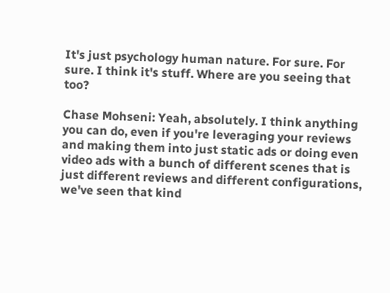It's just psychology human nature. For sure. For sure. I think it's stuff. Where are you seeing that too?

Chase Mohseni: Yeah, absolutely. I think anything you can do, even if you're leveraging your reviews and making them into just static ads or doing even video ads with a bunch of different scenes that is just different reviews and different configurations, we've seen that kind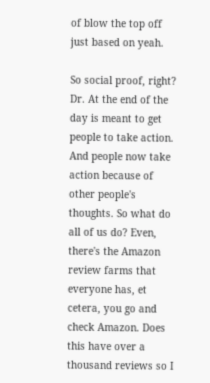of blow the top off just based on yeah.

So social proof, right? Dr. At the end of the day is meant to get people to take action. And people now take action because of other people's thoughts. So what do all of us do? Even, there's the Amazon review farms that everyone has, et cetera, you go and check Amazon. Does this have over a thousand reviews so I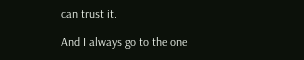can trust it.

And I always go to the one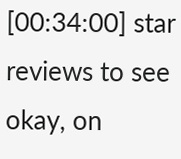[00:34:00] star reviews to see okay, on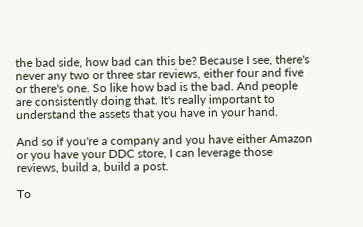the bad side, how bad can this be? Because I see, there's never any two or three star reviews, either four and five or there's one. So like how bad is the bad. And people are consistently doing that. It's really important to understand the assets that you have in your hand.

And so if you're a company and you have either Amazon or you have your DDC store, I can leverage those reviews, build a, build a post.

To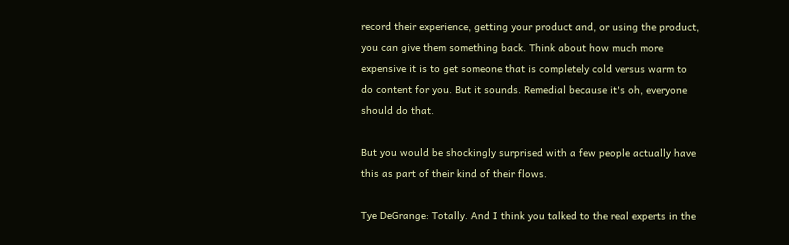record their experience, getting your product and, or using the product, you can give them something back. Think about how much more expensive it is to get someone that is completely cold versus warm to do content for you. But it sounds. Remedial because it's oh, everyone should do that.

But you would be shockingly surprised with a few people actually have this as part of their kind of their flows.

Tye DeGrange: Totally. And I think you talked to the real experts in the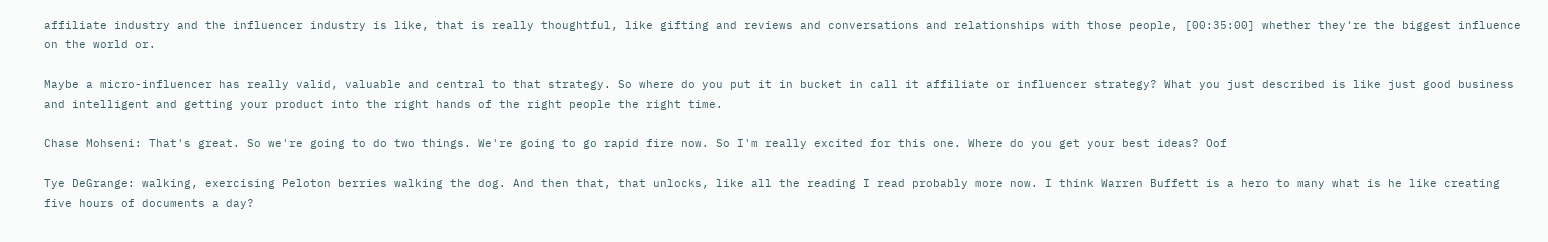affiliate industry and the influencer industry is like, that is really thoughtful, like gifting and reviews and conversations and relationships with those people, [00:35:00] whether they're the biggest influence on the world or.

Maybe a micro-influencer has really valid, valuable and central to that strategy. So where do you put it in bucket in call it affiliate or influencer strategy? What you just described is like just good business and intelligent and getting your product into the right hands of the right people the right time.

Chase Mohseni: That's great. So we're going to do two things. We're going to go rapid fire now. So I'm really excited for this one. Where do you get your best ideas? Oof

Tye DeGrange: walking, exercising Peloton berries walking the dog. And then that, that unlocks, like all the reading I read probably more now. I think Warren Buffett is a hero to many what is he like creating five hours of documents a day?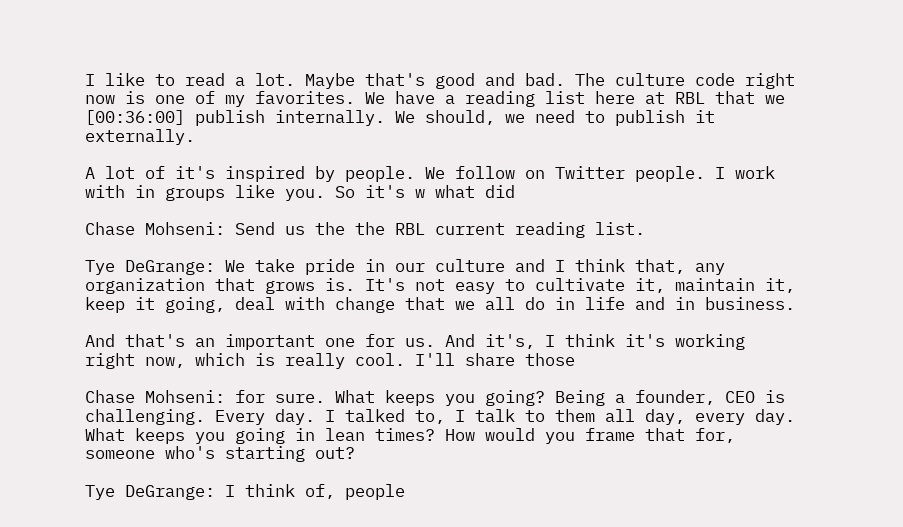I like to read a lot. Maybe that's good and bad. The culture code right now is one of my favorites. We have a reading list here at RBL that we [00:36:00] publish internally. We should, we need to publish it externally.

A lot of it's inspired by people. We follow on Twitter people. I work with in groups like you. So it's w what did

Chase Mohseni: Send us the the RBL current reading list.

Tye DeGrange: We take pride in our culture and I think that, any organization that grows is. It's not easy to cultivate it, maintain it, keep it going, deal with change that we all do in life and in business.

And that's an important one for us. And it's, I think it's working right now, which is really cool. I'll share those

Chase Mohseni: for sure. What keeps you going? Being a founder, CEO is challenging. Every day. I talked to, I talk to them all day, every day. What keeps you going in lean times? How would you frame that for, someone who's starting out?

Tye DeGrange: I think of, people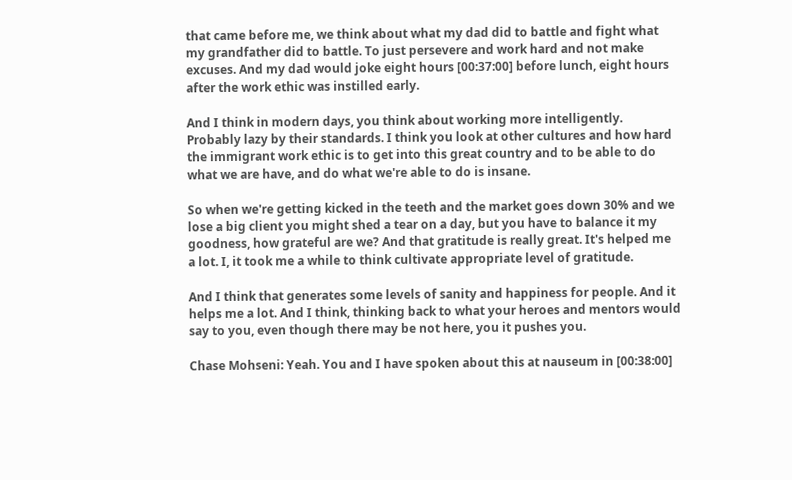that came before me, we think about what my dad did to battle and fight what my grandfather did to battle. To just persevere and work hard and not make excuses. And my dad would joke eight hours [00:37:00] before lunch, eight hours after the work ethic was instilled early.

And I think in modern days, you think about working more intelligently. Probably lazy by their standards. I think you look at other cultures and how hard the immigrant work ethic is to get into this great country and to be able to do what we are have, and do what we're able to do is insane.

So when we're getting kicked in the teeth and the market goes down 30% and we lose a big client you might shed a tear on a day, but you have to balance it my goodness, how grateful are we? And that gratitude is really great. It's helped me a lot. I, it took me a while to think cultivate appropriate level of gratitude.

And I think that generates some levels of sanity and happiness for people. And it helps me a lot. And I think, thinking back to what your heroes and mentors would say to you, even though there may be not here, you it pushes you.

Chase Mohseni: Yeah. You and I have spoken about this at nauseum in [00:38:00]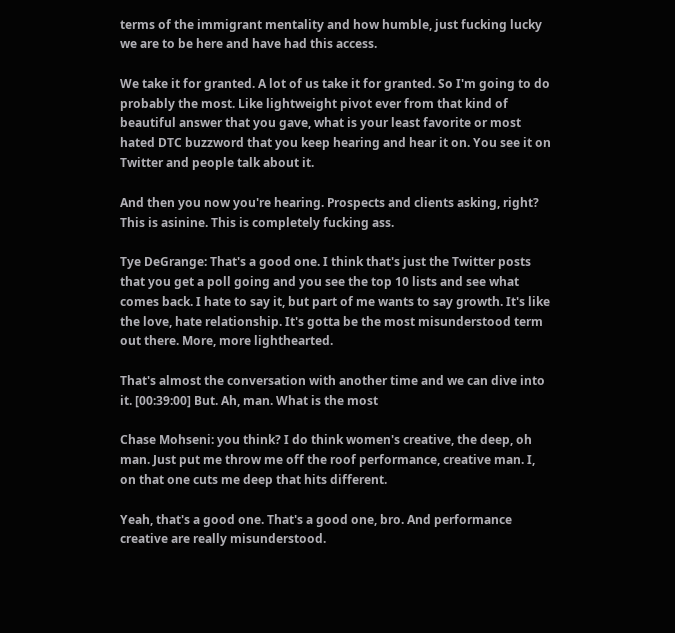terms of the immigrant mentality and how humble, just fucking lucky we are to be here and have had this access.

We take it for granted. A lot of us take it for granted. So I'm going to do probably the most. Like lightweight pivot ever from that kind of beautiful answer that you gave, what is your least favorite or most hated DTC buzzword that you keep hearing and hear it on. You see it on Twitter and people talk about it.

And then you now you're hearing. Prospects and clients asking, right? This is asinine. This is completely fucking ass.

Tye DeGrange: That's a good one. I think that's just the Twitter posts that you get a poll going and you see the top 10 lists and see what comes back. I hate to say it, but part of me wants to say growth. It's like the love, hate relationship. It's gotta be the most misunderstood term out there. More, more lighthearted.

That's almost the conversation with another time and we can dive into it. [00:39:00] But. Ah, man. What is the most

Chase Mohseni: you think? I do think women's creative, the deep, oh man. Just put me throw me off the roof performance, creative man. I, on that one cuts me deep that hits different.

Yeah, that's a good one. That's a good one, bro. And performance creative are really misunderstood.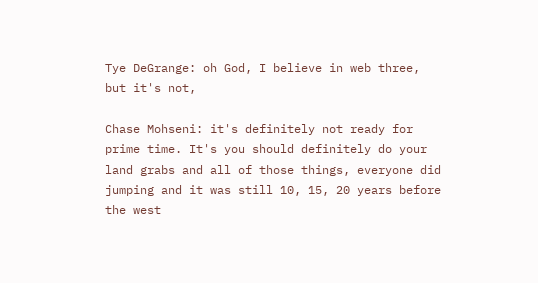Tye DeGrange: oh God, I believe in web three, but it's not,

Chase Mohseni: it's definitely not ready for prime time. It's you should definitely do your land grabs and all of those things, everyone did jumping and it was still 10, 15, 20 years before the west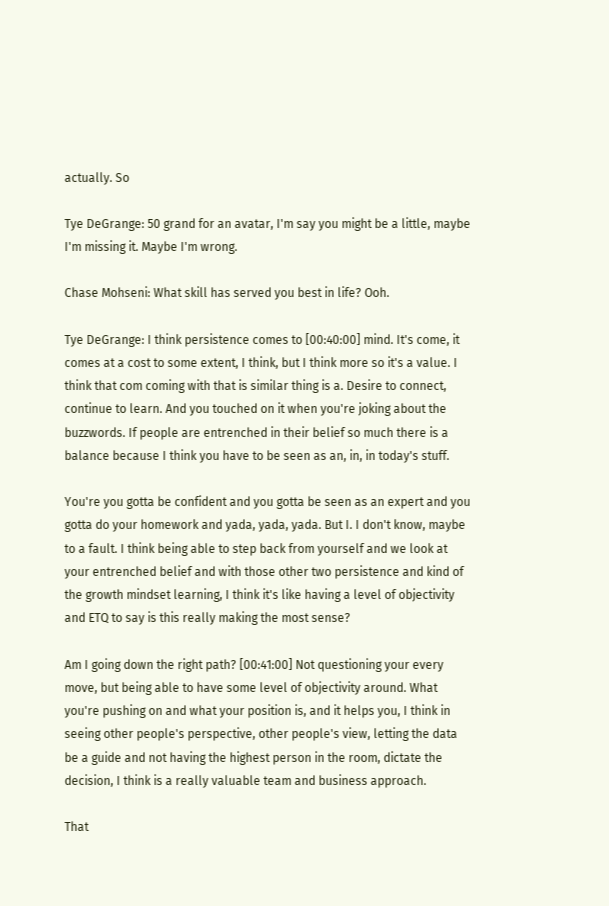actually. So

Tye DeGrange: 50 grand for an avatar, I'm say you might be a little, maybe I'm missing it. Maybe I'm wrong.

Chase Mohseni: What skill has served you best in life? Ooh.

Tye DeGrange: I think persistence comes to [00:40:00] mind. It's come, it comes at a cost to some extent, I think, but I think more so it's a value. I think that com coming with that is similar thing is a. Desire to connect, continue to learn. And you touched on it when you're joking about the buzzwords. If people are entrenched in their belief so much there is a balance because I think you have to be seen as an, in, in today's stuff.

You're you gotta be confident and you gotta be seen as an expert and you gotta do your homework and yada, yada, yada. But I. I don't know, maybe to a fault. I think being able to step back from yourself and we look at your entrenched belief and with those other two persistence and kind of the growth mindset learning, I think it's like having a level of objectivity and ETQ to say is this really making the most sense?

Am I going down the right path? [00:41:00] Not questioning your every move, but being able to have some level of objectivity around. What you're pushing on and what your position is, and it helps you, I think in seeing other people's perspective, other people's view, letting the data be a guide and not having the highest person in the room, dictate the decision, I think is a really valuable team and business approach.

That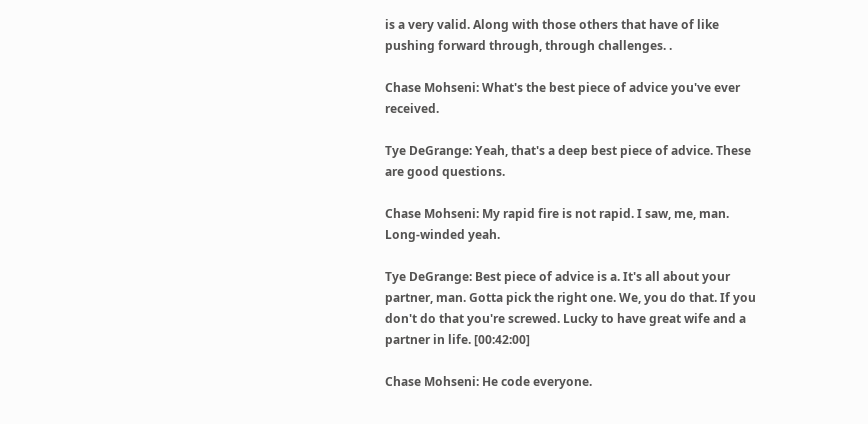is a very valid. Along with those others that have of like pushing forward through, through challenges. .

Chase Mohseni: What's the best piece of advice you've ever received.

Tye DeGrange: Yeah, that's a deep best piece of advice. These are good questions.

Chase Mohseni: My rapid fire is not rapid. I saw, me, man. Long-winded yeah.

Tye DeGrange: Best piece of advice is a. It's all about your partner, man. Gotta pick the right one. We, you do that. If you don't do that you're screwed. Lucky to have great wife and a partner in life. [00:42:00]

Chase Mohseni: He code everyone.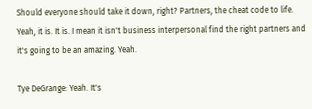Should everyone should take it down, right? Partners, the cheat code to life. Yeah, it is. It is. I mean it isn't business interpersonal find the right partners and it's going to be an amazing. Yeah.

Tye DeGrange: Yeah. It's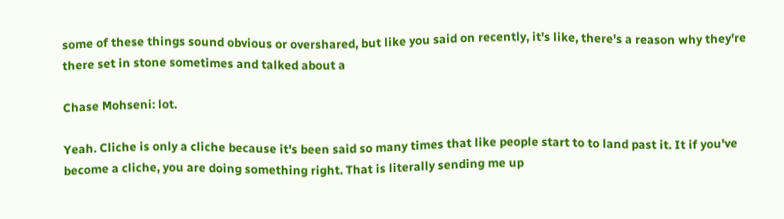some of these things sound obvious or overshared, but like you said on recently, it's like, there's a reason why they're there set in stone sometimes and talked about a

Chase Mohseni: lot.

Yeah. Cliche is only a cliche because it's been said so many times that like people start to to land past it. It if you've become a cliche, you are doing something right. That is literally sending me up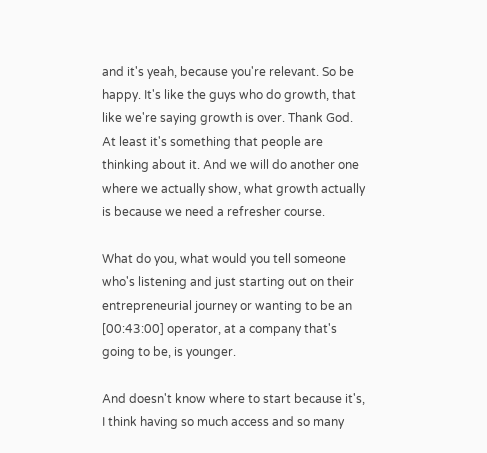and it's yeah, because you're relevant. So be happy. It's like the guys who do growth, that like we're saying growth is over. Thank God. At least it's something that people are thinking about it. And we will do another one where we actually show, what growth actually is because we need a refresher course.

What do you, what would you tell someone who's listening and just starting out on their entrepreneurial journey or wanting to be an [00:43:00] operator, at a company that's going to be, is younger.

And doesn't know where to start because it's, I think having so much access and so many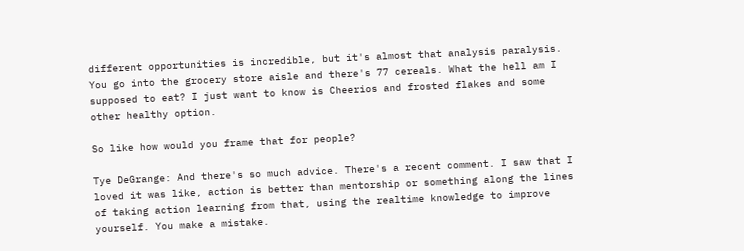different opportunities is incredible, but it's almost that analysis paralysis. You go into the grocery store aisle and there's 77 cereals. What the hell am I supposed to eat? I just want to know is Cheerios and frosted flakes and some other healthy option.

So like how would you frame that for people?

Tye DeGrange: And there's so much advice. There's a recent comment. I saw that I loved it was like, action is better than mentorship or something along the lines of taking action learning from that, using the realtime knowledge to improve yourself. You make a mistake.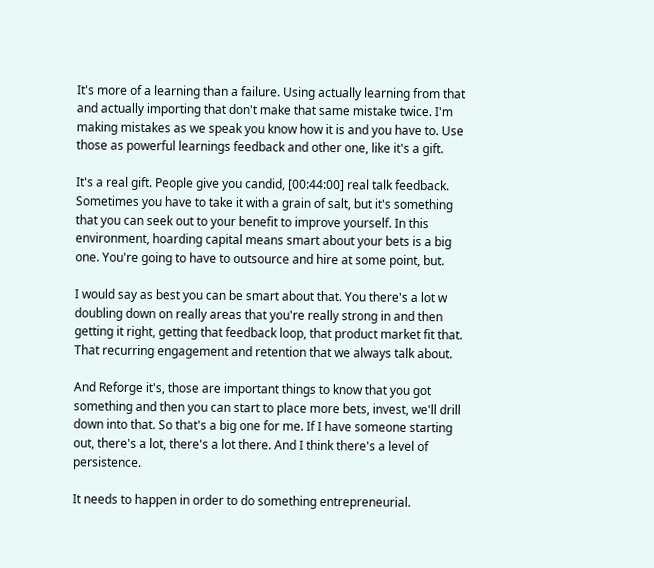It's more of a learning than a failure. Using actually learning from that and actually importing that don't make that same mistake twice. I'm making mistakes as we speak you know how it is and you have to. Use those as powerful learnings feedback and other one, like it's a gift.

It's a real gift. People give you candid, [00:44:00] real talk feedback. Sometimes you have to take it with a grain of salt, but it's something that you can seek out to your benefit to improve yourself. In this environment, hoarding capital means smart about your bets is a big one. You're going to have to outsource and hire at some point, but.

I would say as best you can be smart about that. You there's a lot w doubling down on really areas that you're really strong in and then getting it right, getting that feedback loop, that product market fit that. That recurring engagement and retention that we always talk about.

And Reforge it's, those are important things to know that you got something and then you can start to place more bets, invest, we'll drill down into that. So that's a big one for me. If I have someone starting out, there's a lot, there's a lot there. And I think there's a level of persistence.

It needs to happen in order to do something entrepreneurial.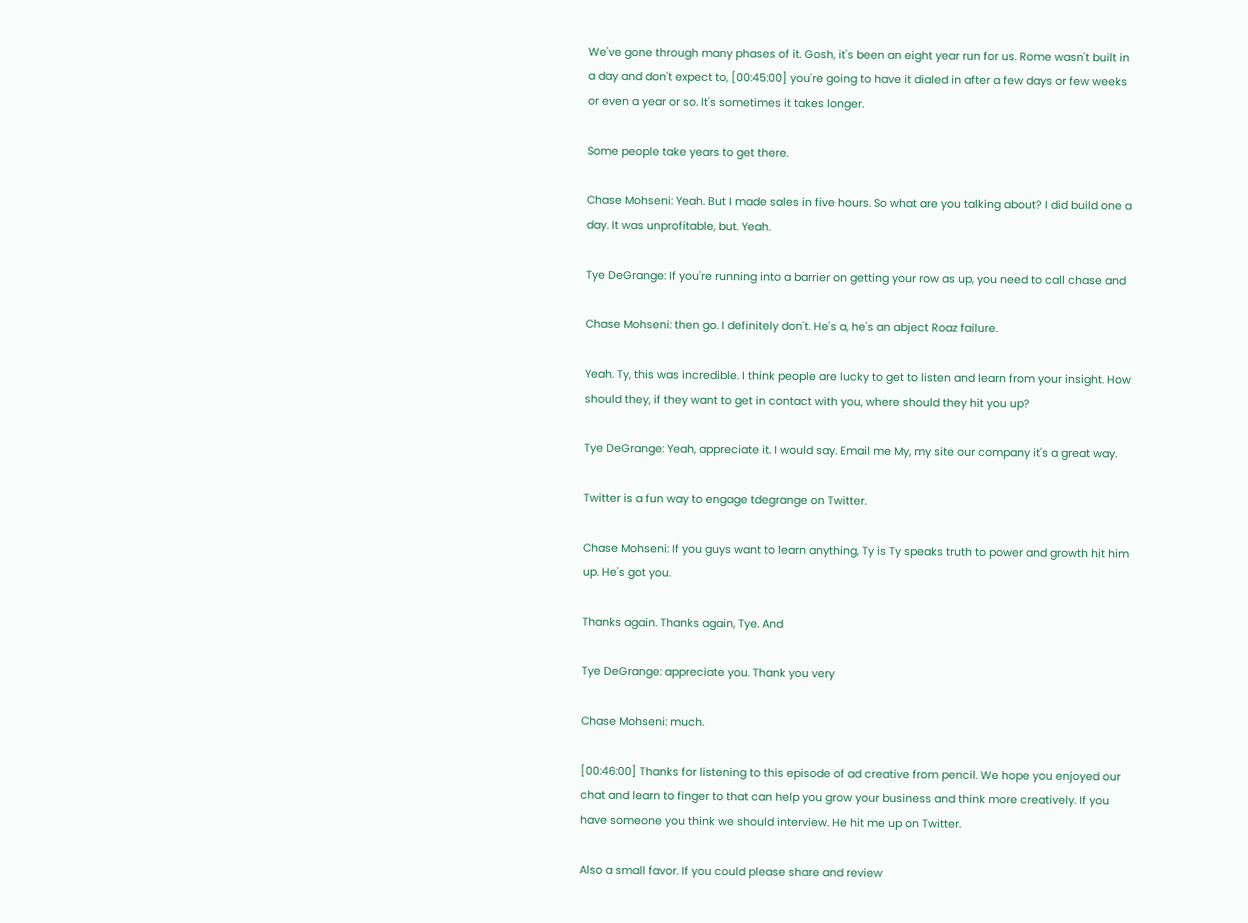We've gone through many phases of it. Gosh, it's been an eight year run for us. Rome wasn't built in a day and don't expect to, [00:45:00] you're going to have it dialed in after a few days or few weeks or even a year or so. It's sometimes it takes longer.

Some people take years to get there.

Chase Mohseni: Yeah. But I made sales in five hours. So what are you talking about? I did build one a day. It was unprofitable, but. Yeah.

Tye DeGrange: If you're running into a barrier on getting your row as up, you need to call chase and

Chase Mohseni: then go. I definitely don't. He's a, he's an abject Roaz failure.

Yeah. Ty, this was incredible. I think people are lucky to get to listen and learn from your insight. How should they, if they want to get in contact with you, where should they hit you up?

Tye DeGrange: Yeah, appreciate it. I would say. Email me My, my site our company it's a great way.

Twitter is a fun way to engage tdegrange on Twitter.

Chase Mohseni: If you guys want to learn anything, Ty is Ty speaks truth to power and growth hit him up. He's got you.

Thanks again. Thanks again, Tye. And

Tye DeGrange: appreciate you. Thank you very

Chase Mohseni: much.

[00:46:00] Thanks for listening to this episode of ad creative from pencil. We hope you enjoyed our chat and learn to finger to that can help you grow your business and think more creatively. If you have someone you think we should interview. He hit me up on Twitter.

Also a small favor. If you could please share and review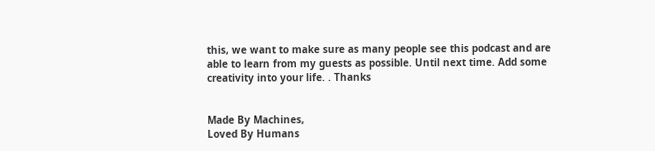this, we want to make sure as many people see this podcast and are able to learn from my guests as possible. Until next time. Add some creativity into your life. . Thanks


Made By Machines,
Loved By Humans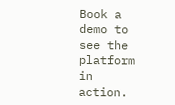Book a demo to see the platform in action.